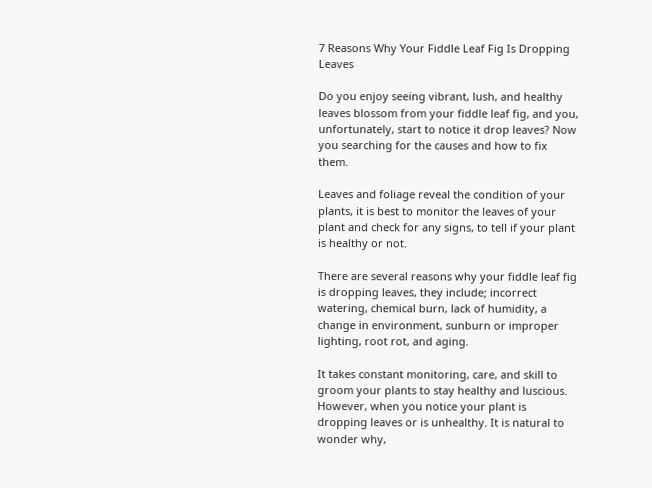7 Reasons Why Your Fiddle Leaf Fig Is Dropping Leaves

Do you enjoy seeing vibrant, lush, and healthy leaves blossom from your fiddle leaf fig, and you, unfortunately, start to notice it drop leaves? Now you searching for the causes and how to fix them.

Leaves and foliage reveal the condition of your plants, it is best to monitor the leaves of your plant and check for any signs, to tell if your plant is healthy or not.

There are several reasons why your fiddle leaf fig is dropping leaves, they include; incorrect watering, chemical burn, lack of humidity, a change in environment, sunburn or improper lighting, root rot, and aging.

It takes constant monitoring, care, and skill to groom your plants to stay healthy and luscious. However, when you notice your plant is dropping leaves or is unhealthy. It is natural to wonder why,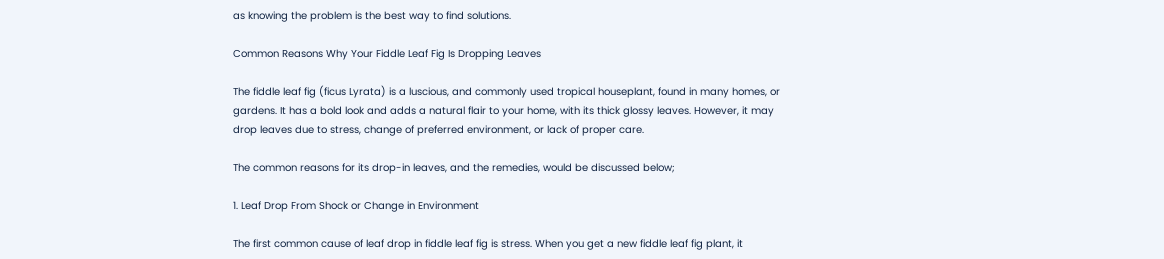as knowing the problem is the best way to find solutions.

Common Reasons Why Your Fiddle Leaf Fig Is Dropping Leaves

The fiddle leaf fig (ficus Lyrata) is a luscious, and commonly used tropical houseplant, found in many homes, or gardens. It has a bold look and adds a natural flair to your home, with its thick glossy leaves. However, it may drop leaves due to stress, change of preferred environment, or lack of proper care.

The common reasons for its drop-in leaves, and the remedies, would be discussed below;

1. Leaf Drop From Shock or Change in Environment

The first common cause of leaf drop in fiddle leaf fig is stress. When you get a new fiddle leaf fig plant, it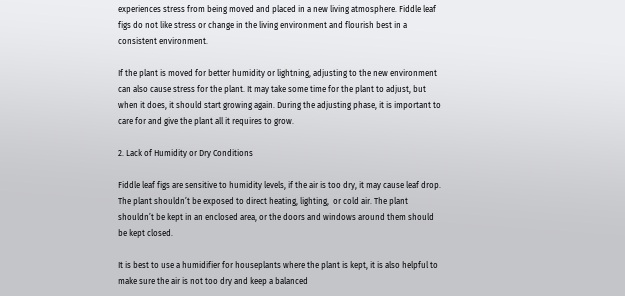experiences stress from being moved and placed in a new living atmosphere. Fiddle leaf figs do not like stress or change in the living environment and flourish best in a consistent environment.

If the plant is moved for better humidity or lightning, adjusting to the new environment can also cause stress for the plant. It may take some time for the plant to adjust, but when it does, it should start growing again. During the adjusting phase, it is important to care for and give the plant all it requires to grow.

2. Lack of Humidity or Dry Conditions

Fiddle leaf figs are sensitive to humidity levels, if the air is too dry, it may cause leaf drop. The plant shouldn’t be exposed to direct heating, lighting,  or cold air. The plant shouldn’t be kept in an enclosed area, or the doors and windows around them should be kept closed.

It is best to use a humidifier for houseplants where the plant is kept, it is also helpful to make sure the air is not too dry and keep a balanced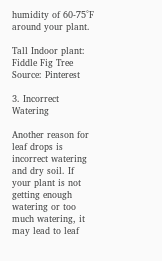humidity of 60-75°F around your plant.

Tall Indoor plant: Fiddle Fig Tree
Source: Pinterest

3. Incorrect Watering

Another reason for leaf drops is incorrect watering and dry soil. If your plant is not getting enough watering or too much watering, it may lead to leaf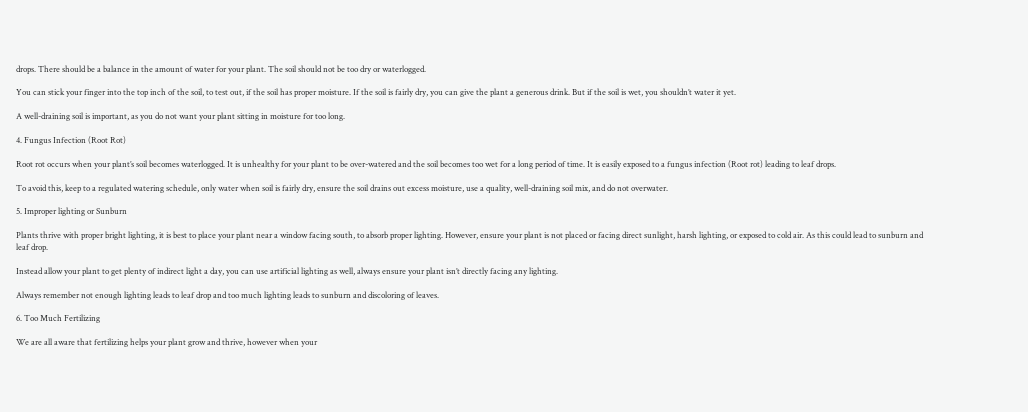drops. There should be a balance in the amount of water for your plant. The soil should not be too dry or waterlogged.

You can stick your finger into the top inch of the soil, to test out, if the soil has proper moisture. If the soil is fairly dry, you can give the plant a generous drink. But if the soil is wet, you shouldn’t water it yet.

A well-draining soil is important, as you do not want your plant sitting in moisture for too long.

4. Fungus Infection (Root Rot)

Root rot occurs when your plant’s soil becomes waterlogged. It is unhealthy for your plant to be over-watered and the soil becomes too wet for a long period of time. It is easily exposed to a fungus infection (Root rot) leading to leaf drops.

To avoid this, keep to a regulated watering schedule, only water when soil is fairly dry, ensure the soil drains out excess moisture, use a quality, well-draining soil mix, and do not overwater.

5. Improper lighting or Sunburn

Plants thrive with proper bright lighting, it is best to place your plant near a window facing south, to absorb proper lighting. However, ensure your plant is not placed or facing direct sunlight, harsh lighting, or exposed to cold air. As this could lead to sunburn and leaf drop.

Instead allow your plant to get plenty of indirect light a day, you can use artificial lighting as well, always ensure your plant isn’t directly facing any lighting.

Always remember not enough lighting leads to leaf drop and too much lighting leads to sunburn and discoloring of leaves.

6. Too Much Fertilizing

We are all aware that fertilizing helps your plant grow and thrive, however when your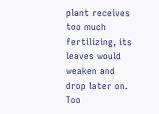plant receives too much fertilizing, its leaves would weaken and drop later on. Too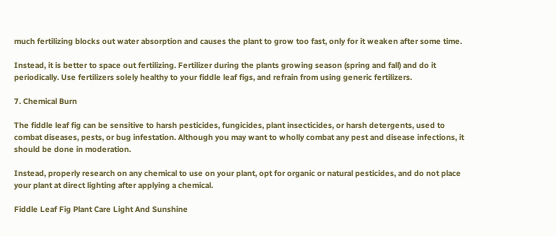much fertilizing blocks out water absorption and causes the plant to grow too fast, only for it weaken after some time.

Instead, it is better to space out fertilizing. Fertilizer during the plants growing season (spring and fall) and do it periodically. Use fertilizers solely healthy to your fiddle leaf figs, and refrain from using generic fertilizers.

7. Chemical Burn

The fiddle leaf fig can be sensitive to harsh pesticides, fungicides, plant insecticides, or harsh detergents, used to combat diseases, pests, or bug infestation. Although you may want to wholly combat any pest and disease infections, it should be done in moderation.

Instead, properly research on any chemical to use on your plant, opt for organic or natural pesticides, and do not place your plant at direct lighting after applying a chemical.

Fiddle Leaf Fig Plant Care Light And Sunshine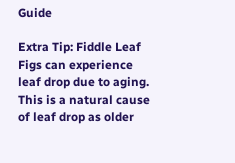Guide

Extra Tip: Fiddle Leaf Figs can experience leaf drop due to aging. This is a natural cause of leaf drop as older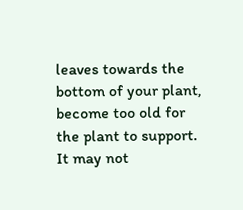leaves towards the bottom of your plant, become too old for the plant to support. It may not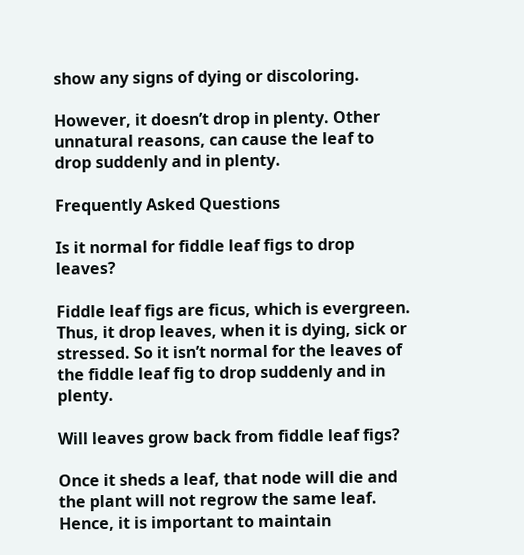show any signs of dying or discoloring.

However, it doesn’t drop in plenty. Other unnatural reasons, can cause the leaf to drop suddenly and in plenty.

Frequently Asked Questions

Is it normal for fiddle leaf figs to drop leaves?

Fiddle leaf figs are ficus, which is evergreen. Thus, it drop leaves, when it is dying, sick or stressed. So it isn’t normal for the leaves of the fiddle leaf fig to drop suddenly and in plenty.

Will leaves grow back from fiddle leaf figs?

Once it sheds a leaf, that node will die and the plant will not regrow the same leaf. Hence, it is important to maintain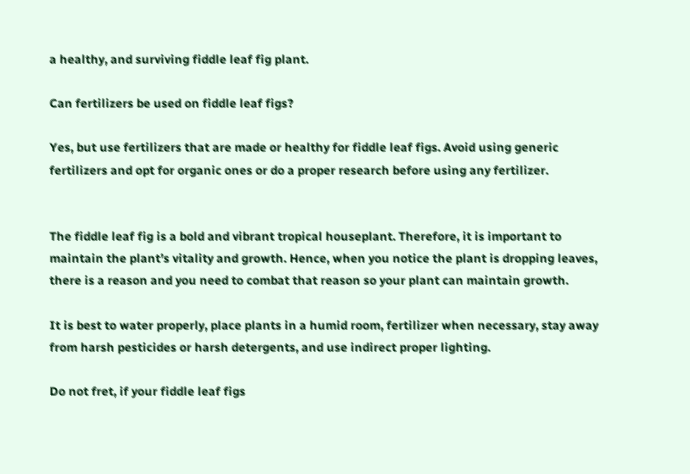a healthy, and surviving fiddle leaf fig plant.

Can fertilizers be used on fiddle leaf figs?

Yes, but use fertilizers that are made or healthy for fiddle leaf figs. Avoid using generic fertilizers and opt for organic ones or do a proper research before using any fertilizer.


The fiddle leaf fig is a bold and vibrant tropical houseplant. Therefore, it is important to maintain the plant’s vitality and growth. Hence, when you notice the plant is dropping leaves, there is a reason and you need to combat that reason so your plant can maintain growth.

It is best to water properly, place plants in a humid room, fertilizer when necessary, stay away from harsh pesticides or harsh detergents, and use indirect proper lighting.

Do not fret, if your fiddle leaf figs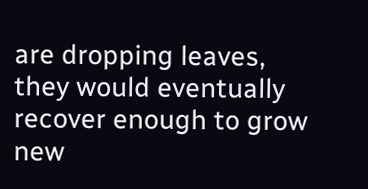are dropping leaves, they would eventually recover enough to grow new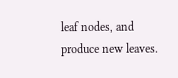leaf nodes, and produce new leaves.